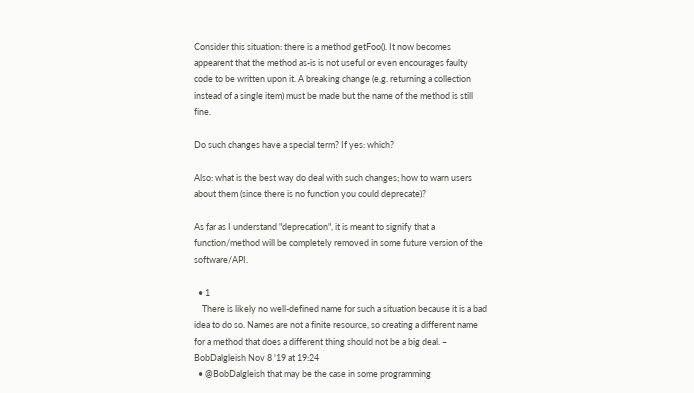Consider this situation: there is a method getFoo(). It now becomes appearent that the method as-is is not useful or even encourages faulty code to be written upon it. A breaking change (e.g. returning a collection instead of a single item) must be made but the name of the method is still fine.

Do such changes have a special term? If yes: which?

Also: what is the best way do deal with such changes; how to warn users about them (since there is no function you could deprecate)?

As far as I understand "deprecation", it is meant to signify that a function/method will be completely removed in some future version of the software/API.

  • 1
    There is likely no well-defined name for such a situation because it is a bad idea to do so. Names are not a finite resource, so creating a different name for a method that does a different thing should not be a big deal. – BobDalgleish Nov 8 '19 at 19:24
  • @BobDalgleish that may be the case in some programming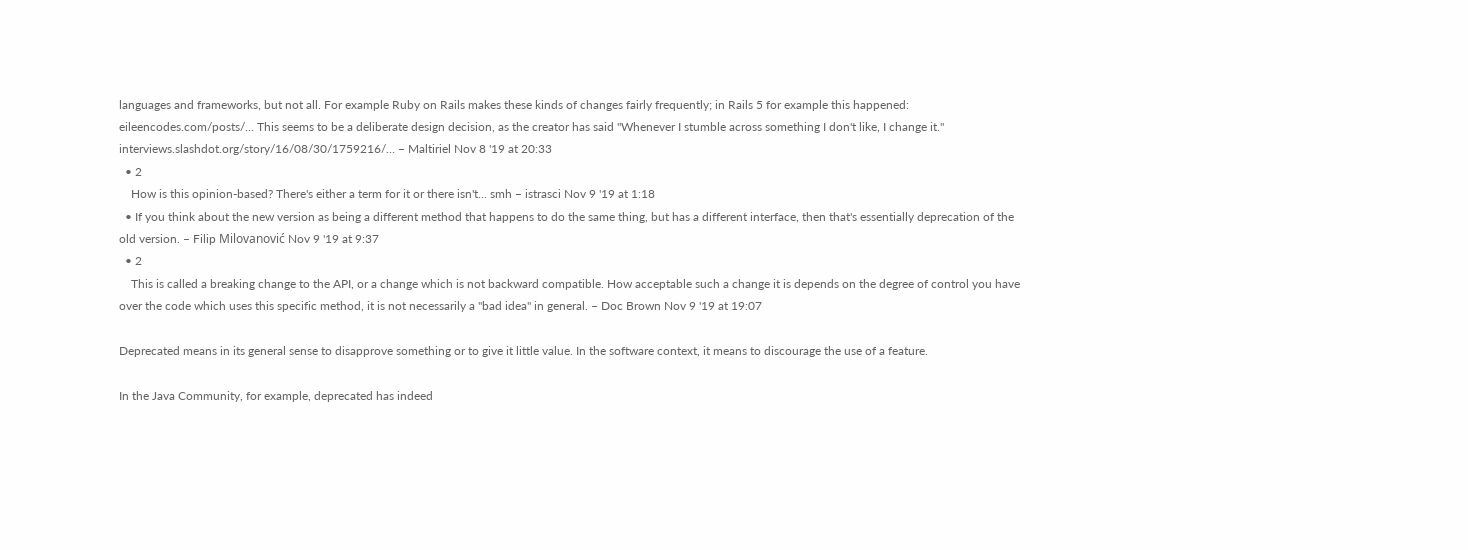languages and frameworks, but not all. For example Ruby on Rails makes these kinds of changes fairly frequently; in Rails 5 for example this happened: eileencodes.com/posts/… This seems to be a deliberate design decision, as the creator has said "Whenever I stumble across something I don't like, I change it." interviews.slashdot.org/story/16/08/30/1759216/… – Maltiriel Nov 8 '19 at 20:33
  • 2
    How is this opinion-based? There's either a term for it or there isn't... smh – istrasci Nov 9 '19 at 1:18
  • If you think about the new version as being a different method that happens to do the same thing, but has a different interface, then that's essentially deprecation of the old version. – Filip Milovanović Nov 9 '19 at 9:37
  • 2
    This is called a breaking change to the API, or a change which is not backward compatible. How acceptable such a change it is depends on the degree of control you have over the code which uses this specific method, it is not necessarily a "bad idea" in general. – Doc Brown Nov 9 '19 at 19:07

Deprecated means in its general sense to disapprove something or to give it little value. In the software context, it means to discourage the use of a feature.

In the Java Community, for example, deprecated has indeed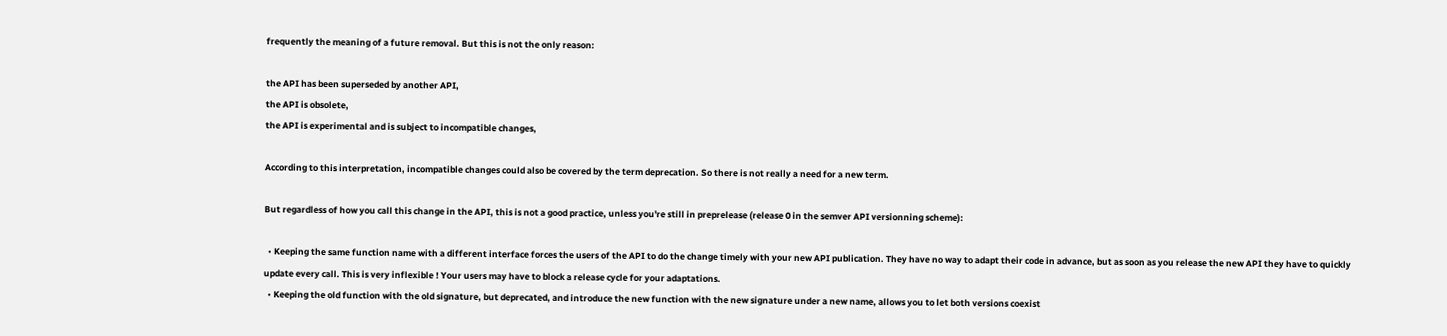frequently the meaning of a future removal. But this is not the only reason:

the API has been superseded by another API,
the API is obsolete,
the API is experimental and is subject to incompatible changes,

According to this interpretation, incompatible changes could also be covered by the term deprecation. So there is not really a need for a new term.

But regardless of how you call this change in the API, this is not a good practice, unless you're still in preprelease (release 0 in the semver API versionning scheme):

  • Keeping the same function name with a different interface forces the users of the API to do the change timely with your new API publication. They have no way to adapt their code in advance, but as soon as you release the new API they have to quickly update every call. This is very inflexible ! Your users may have to block a release cycle for your adaptations.
  • Keeping the old function with the old signature, but deprecated, and introduce the new function with the new signature under a new name, allows you to let both versions coexist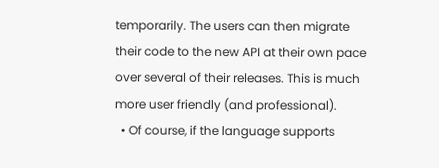temporarily. The users can then migrate their code to the new API at their own pace over several of their releases. This is much more user friendly (and professional).
  • Of course, if the language supports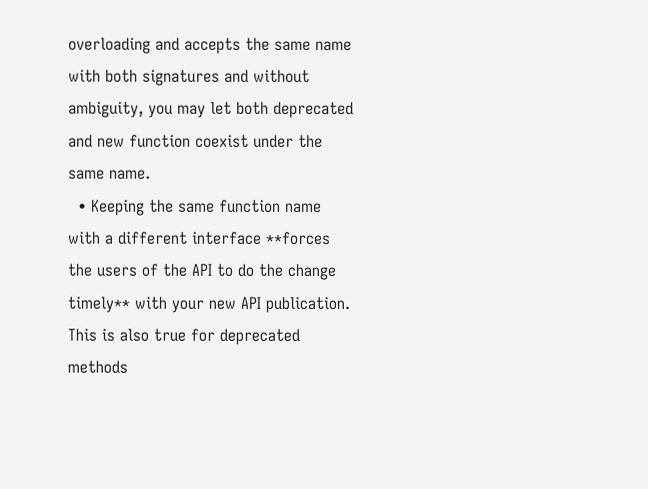overloading and accepts the same name with both signatures and without ambiguity, you may let both deprecated and new function coexist under the same name.
  • Keeping the same function name with a different interface **forces the users of the API to do the change timely** with your new API publication. This is also true for deprecated methods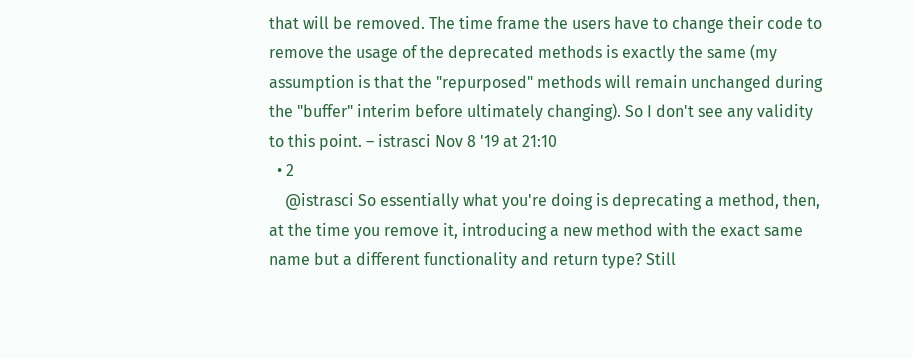that will be removed. The time frame the users have to change their code to remove the usage of the deprecated methods is exactly the same (my assumption is that the "repurposed" methods will remain unchanged during the "buffer" interim before ultimately changing). So I don't see any validity to this point. – istrasci Nov 8 '19 at 21:10
  • 2
    @istrasci So essentially what you're doing is deprecating a method, then, at the time you remove it, introducing a new method with the exact same name but a different functionality and return type? Still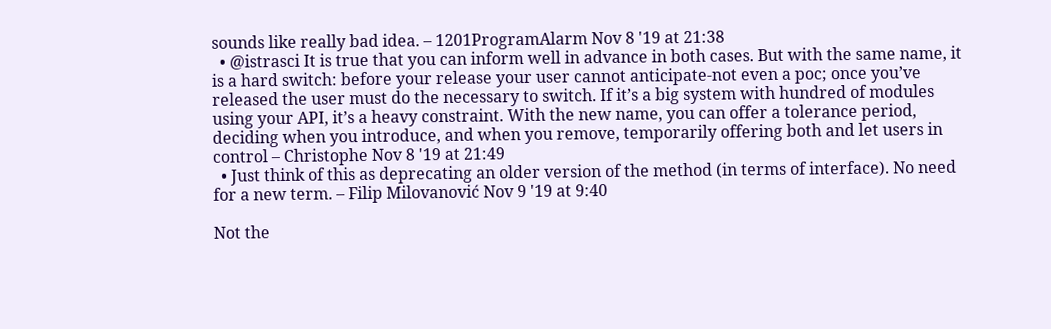sounds like really bad idea. – 1201ProgramAlarm Nov 8 '19 at 21:38
  • @istrasci It is true that you can inform well in advance in both cases. But with the same name, it is a hard switch: before your release your user cannot anticipate-not even a poc; once you’ve released the user must do the necessary to switch. If it’s a big system with hundred of modules using your API, it’s a heavy constraint. With the new name, you can offer a tolerance period, deciding when you introduce, and when you remove, temporarily offering both and let users in control – Christophe Nov 8 '19 at 21:49
  • Just think of this as deprecating an older version of the method (in terms of interface). No need for a new term. – Filip Milovanović Nov 9 '19 at 9:40

Not the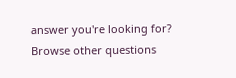answer you're looking for? Browse other questions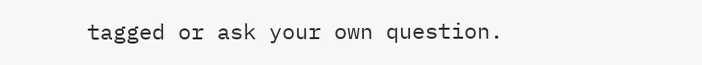tagged or ask your own question.